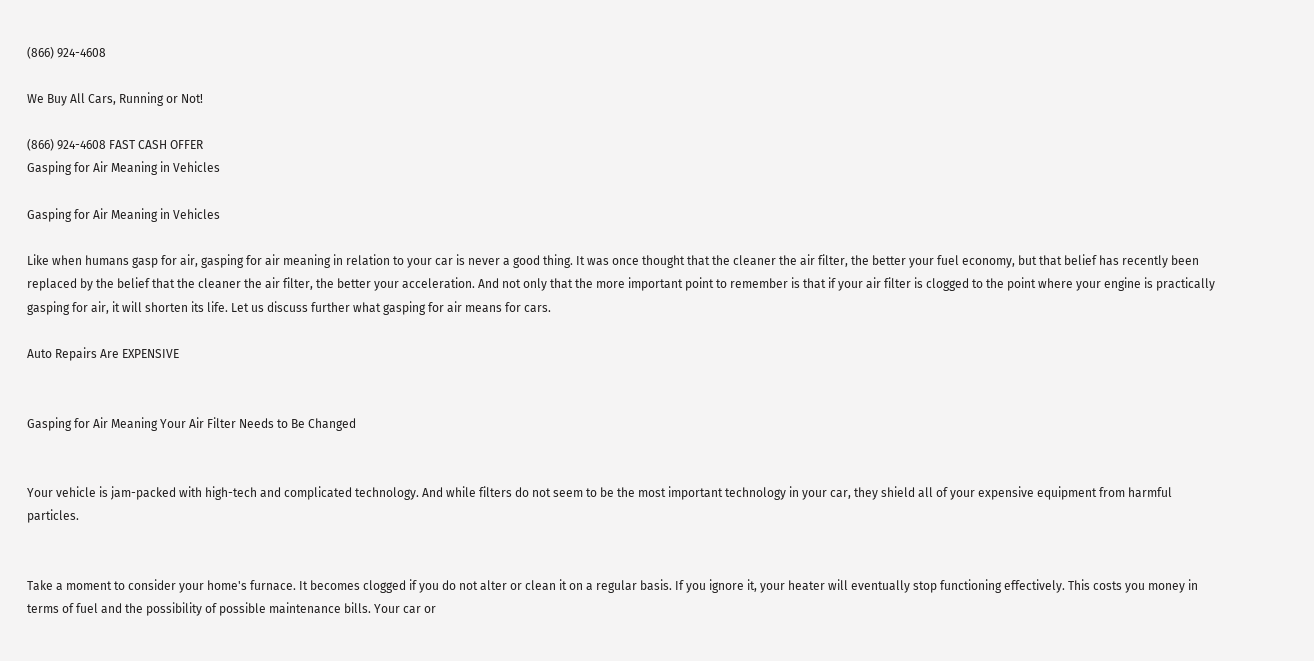(866) 924-4608

We Buy All Cars, Running or Not!

(866) 924-4608 FAST CASH OFFER
Gasping for Air Meaning in Vehicles

Gasping for Air Meaning in Vehicles

Like when humans gasp for air, gasping for air meaning in relation to your car is never a good thing. It was once thought that the cleaner the air filter, the better your fuel economy, but that belief has recently been replaced by the belief that the cleaner the air filter, the better your acceleration. And not only that the more important point to remember is that if your air filter is clogged to the point where your engine is practically gasping for air, it will shorten its life. Let us discuss further what gasping for air means for cars.

Auto Repairs Are EXPENSIVE


Gasping for Air Meaning Your Air Filter Needs to Be Changed


Your vehicle is jam-packed with high-tech and complicated technology. And while filters do not seem to be the most important technology in your car, they shield all of your expensive equipment from harmful particles.


Take a moment to consider your home's furnace. It becomes clogged if you do not alter or clean it on a regular basis. If you ignore it, your heater will eventually stop functioning effectively. This costs you money in terms of fuel and the possibility of possible maintenance bills. Your car or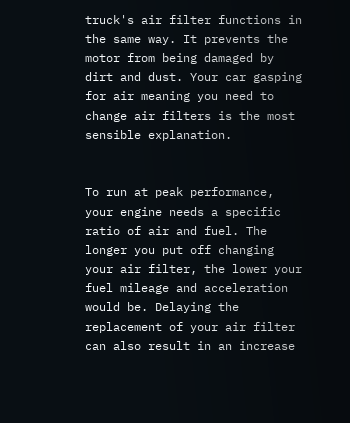truck's air filter functions in the same way. It prevents the motor from being damaged by dirt and dust. Your car gasping for air meaning you need to change air filters is the most sensible explanation.


To run at peak performance, your engine needs a specific ratio of air and fuel. The longer you put off changing your air filter, the lower your fuel mileage and acceleration would be. Delaying the replacement of your air filter can also result in an increase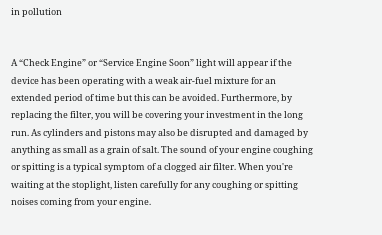in pollution


A “Check Engine” or “Service Engine Soon” light will appear if the device has been operating with a weak air-fuel mixture for an extended period of time but this can be avoided. Furthermore, by replacing the filter, you will be covering your investment in the long run. As cylinders and pistons may also be disrupted and damaged by anything as small as a grain of salt. The sound of your engine coughing or spitting is a typical symptom of a clogged air filter. When you're waiting at the stoplight, listen carefully for any coughing or spitting noises coming from your engine.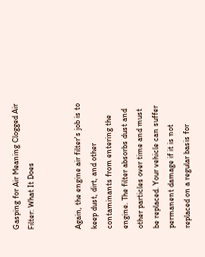Gasping for Air Meaning Clogged Air Filter: What It Does


Again, the engine air filter's job is to keep dust, dirt, and other contaminants from entering the engine. The filter absorbs dust and other particles over time and must be replaced. Your vehicle can suffer permanent damage if it is not replaced on a regular basis for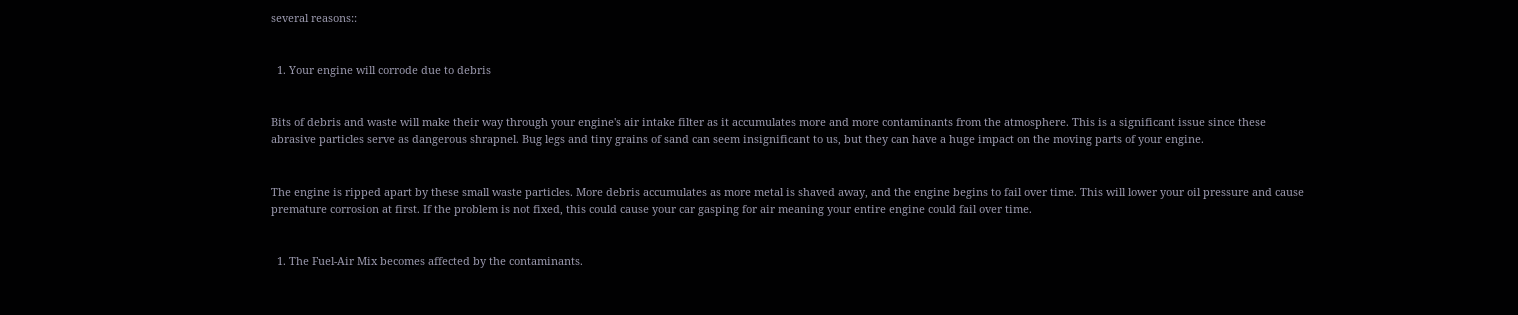several reasons::


  1. Your engine will corrode due to debris


Bits of debris and waste will make their way through your engine's air intake filter as it accumulates more and more contaminants from the atmosphere. This is a significant issue since these abrasive particles serve as dangerous shrapnel. Bug legs and tiny grains of sand can seem insignificant to us, but they can have a huge impact on the moving parts of your engine.


The engine is ripped apart by these small waste particles. More debris accumulates as more metal is shaved away, and the engine begins to fail over time. This will lower your oil pressure and cause premature corrosion at first. If the problem is not fixed, this could cause your car gasping for air meaning your entire engine could fail over time.


  1. The Fuel-Air Mix becomes affected by the contaminants.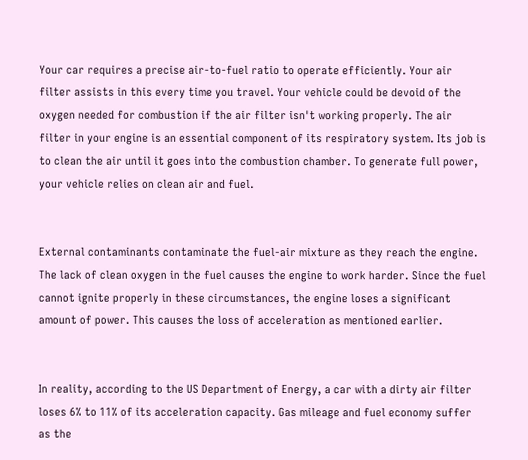Your car requires a precise air-to-fuel ratio to operate efficiently. Your air filter assists in this every time you travel. Your vehicle could be devoid of the oxygen needed for combustion if the air filter isn't working properly. The air filter in your engine is an essential component of its respiratory system. Its job is to clean the air until it goes into the combustion chamber. To generate full power, your vehicle relies on clean air and fuel.


External contaminants contaminate the fuel-air mixture as they reach the engine. The lack of clean oxygen in the fuel causes the engine to work harder. Since the fuel cannot ignite properly in these circumstances, the engine loses a significant amount of power. This causes the loss of acceleration as mentioned earlier.


In reality, according to the US Department of Energy, a car with a dirty air filter loses 6% to 11% of its acceleration capacity. Gas mileage and fuel economy suffer as the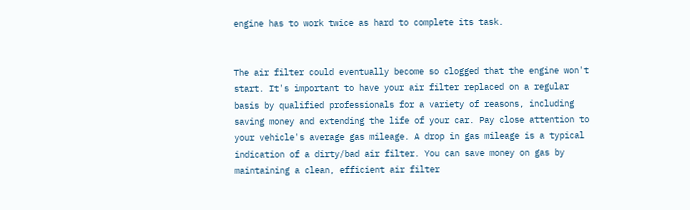engine has to work twice as hard to complete its task.


The air filter could eventually become so clogged that the engine won't start. It's important to have your air filter replaced on a regular basis by qualified professionals for a variety of reasons, including saving money and extending the life of your car. Pay close attention to your vehicle's average gas mileage. A drop in gas mileage is a typical indication of a dirty/bad air filter. You can save money on gas by maintaining a clean, efficient air filter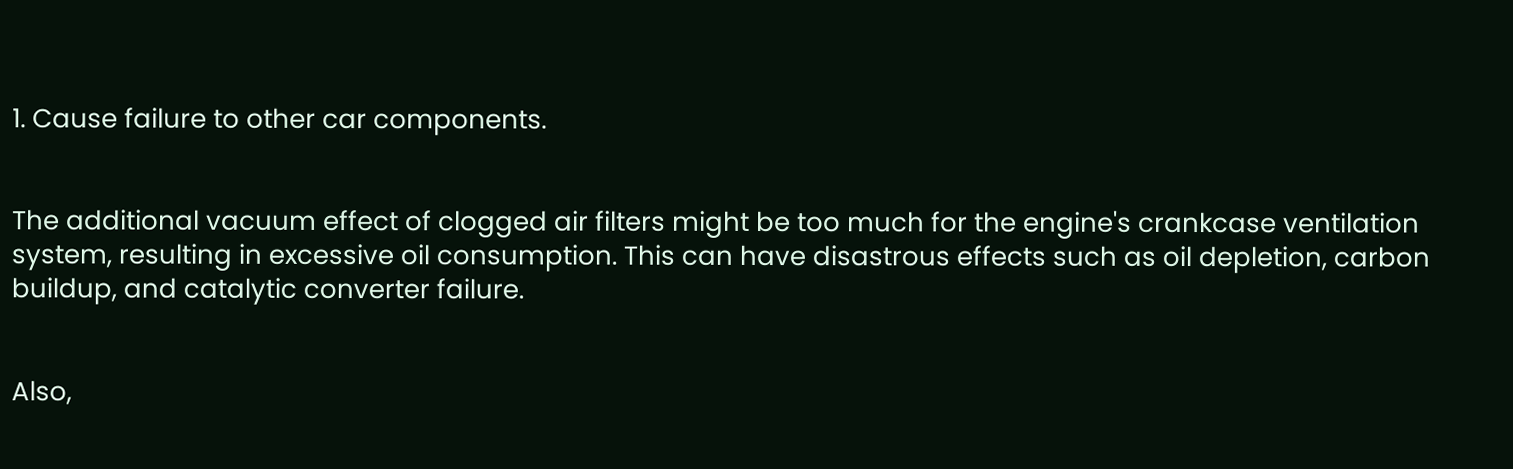1. Cause failure to other car components.


The additional vacuum effect of clogged air filters might be too much for the engine's crankcase ventilation system, resulting in excessive oil consumption. This can have disastrous effects such as oil depletion, carbon buildup, and catalytic converter failure.


Also,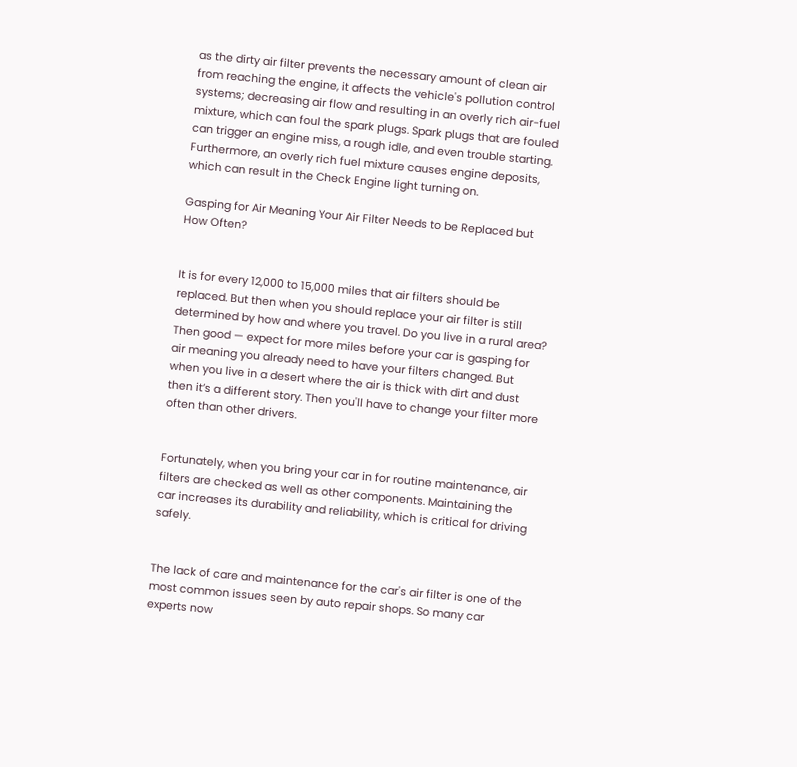as the dirty air filter prevents the necessary amount of clean air from reaching the engine, it affects the vehicle's pollution control systems; decreasing air flow and resulting in an overly rich air-fuel mixture, which can foul the spark plugs. Spark plugs that are fouled can trigger an engine miss, a rough idle, and even trouble starting. Furthermore, an overly rich fuel mixture causes engine deposits, which can result in the Check Engine light turning on.

Gasping for Air Meaning Your Air Filter Needs to be Replaced but How Often?


It is for every 12,000 to 15,000 miles that air filters should be replaced. But then when you should replace your air filter is still determined by how and where you travel. Do you live in a rural area? Then good — expect for more miles before your car is gasping for air meaning you already need to have your filters changed. But when you live in a desert where the air is thick with dirt and dust then it’s a different story. Then you'll have to change your filter more often than other drivers.


Fortunately, when you bring your car in for routine maintenance, air filters are checked as well as other components. Maintaining the car increases its durability and reliability, which is critical for driving safely.


The lack of care and maintenance for the car's air filter is one of the most common issues seen by auto repair shops. So many car experts now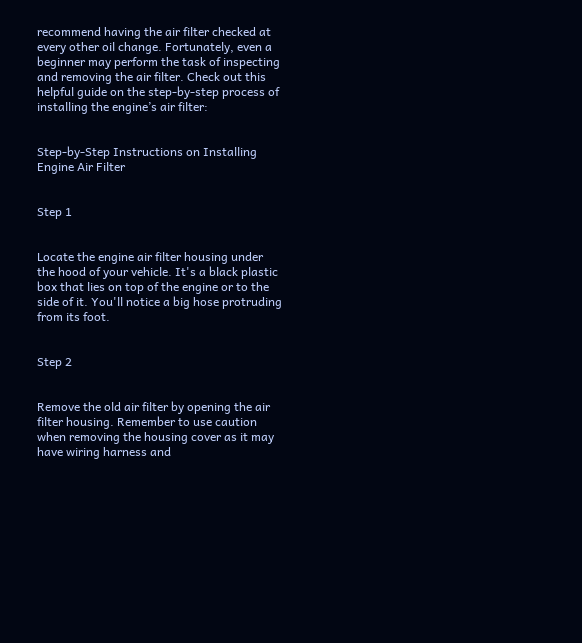recommend having the air filter checked at every other oil change. Fortunately, even a beginner may perform the task of inspecting and removing the air filter. Check out this helpful guide on the step-by-step process of installing the engine’s air filter:


Step-by-Step Instructions on Installing Engine Air Filter


Step 1


Locate the engine air filter housing under the hood of your vehicle. It's a black plastic box that lies on top of the engine or to the side of it. You'll notice a big hose protruding from its foot.


Step 2


Remove the old air filter by opening the air filter housing. Remember to use caution when removing the housing cover as it may have wiring harness and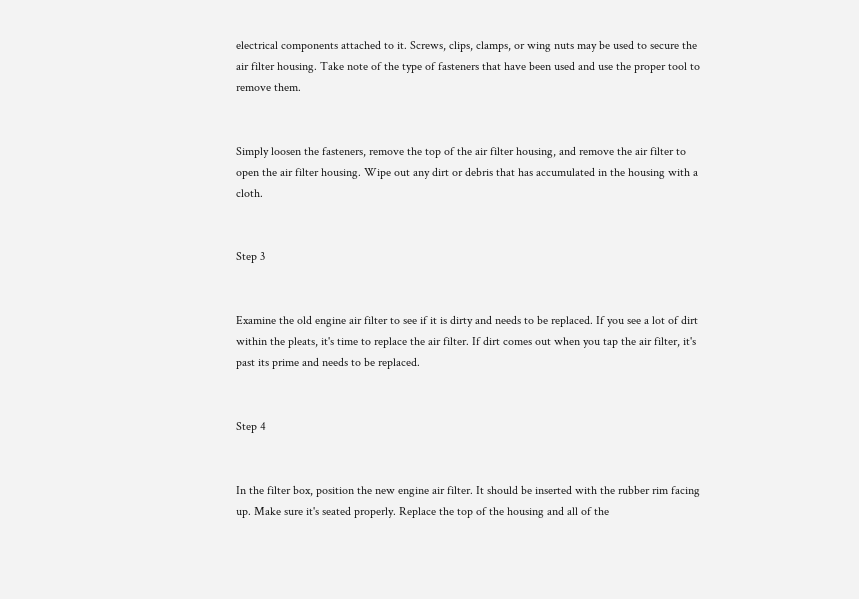electrical components attached to it. Screws, clips, clamps, or wing nuts may be used to secure the air filter housing. Take note of the type of fasteners that have been used and use the proper tool to remove them.


Simply loosen the fasteners, remove the top of the air filter housing, and remove the air filter to open the air filter housing. Wipe out any dirt or debris that has accumulated in the housing with a cloth.


Step 3


Examine the old engine air filter to see if it is dirty and needs to be replaced. If you see a lot of dirt within the pleats, it's time to replace the air filter. If dirt comes out when you tap the air filter, it's past its prime and needs to be replaced.


Step 4


In the filter box, position the new engine air filter. It should be inserted with the rubber rim facing up. Make sure it's seated properly. Replace the top of the housing and all of the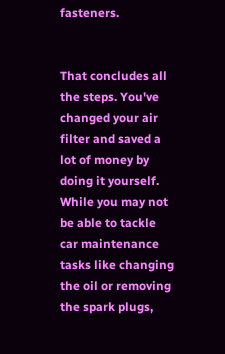fasteners.


That concludes all the steps. You've changed your air filter and saved a lot of money by doing it yourself. While you may not be able to tackle car maintenance tasks like changing the oil or removing the spark plugs,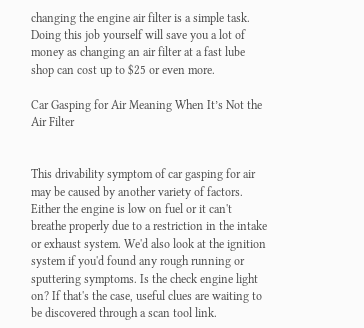changing the engine air filter is a simple task. Doing this job yourself will save you a lot of money as changing an air filter at a fast lube shop can cost up to $25 or even more.

Car Gasping for Air Meaning When It’s Not the Air Filter


This drivability symptom of car gasping for air may be caused by another variety of factors. Either the engine is low on fuel or it can't breathe properly due to a restriction in the intake or exhaust system. We'd also look at the ignition system if you'd found any rough running or sputtering symptoms. Is the check engine light on? If that's the case, useful clues are waiting to be discovered through a scan tool link.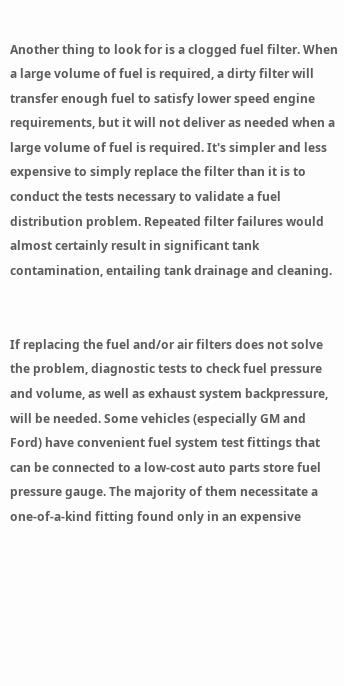Another thing to look for is a clogged fuel filter. When a large volume of fuel is required, a dirty filter will transfer enough fuel to satisfy lower speed engine requirements, but it will not deliver as needed when a large volume of fuel is required. It's simpler and less expensive to simply replace the filter than it is to conduct the tests necessary to validate a fuel distribution problem. Repeated filter failures would almost certainly result in significant tank contamination, entailing tank drainage and cleaning.


If replacing the fuel and/or air filters does not solve the problem, diagnostic tests to check fuel pressure and volume, as well as exhaust system backpressure, will be needed. Some vehicles (especially GM and Ford) have convenient fuel system test fittings that can be connected to a low-cost auto parts store fuel pressure gauge. The majority of them necessitate a one-of-a-kind fitting found only in an expensive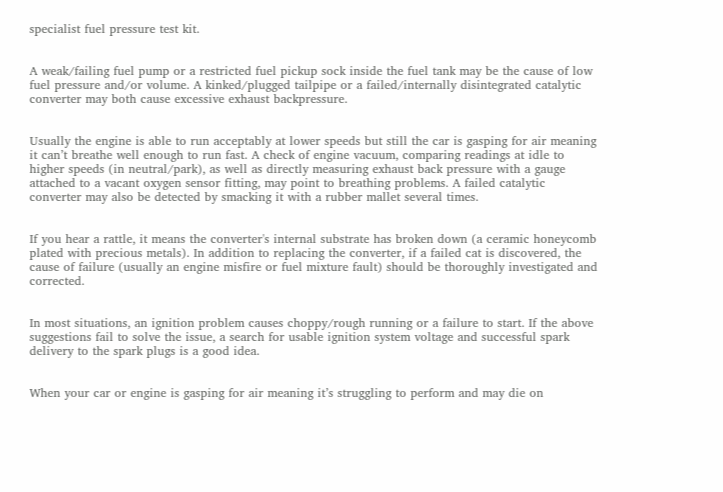specialist fuel pressure test kit.


A weak/failing fuel pump or a restricted fuel pickup sock inside the fuel tank may be the cause of low fuel pressure and/or volume. A kinked/plugged tailpipe or a failed/internally disintegrated catalytic converter may both cause excessive exhaust backpressure.


Usually the engine is able to run acceptably at lower speeds but still the car is gasping for air meaning it can’t breathe well enough to run fast. A check of engine vacuum, comparing readings at idle to higher speeds (in neutral/park), as well as directly measuring exhaust back pressure with a gauge attached to a vacant oxygen sensor fitting, may point to breathing problems. A failed catalytic converter may also be detected by smacking it with a rubber mallet several times.


If you hear a rattle, it means the converter's internal substrate has broken down (a ceramic honeycomb plated with precious metals). In addition to replacing the converter, if a failed cat is discovered, the cause of failure (usually an engine misfire or fuel mixture fault) should be thoroughly investigated and corrected.


In most situations, an ignition problem causes choppy/rough running or a failure to start. If the above suggestions fail to solve the issue, a search for usable ignition system voltage and successful spark delivery to the spark plugs is a good idea.


When your car or engine is gasping for air meaning it’s struggling to perform and may die on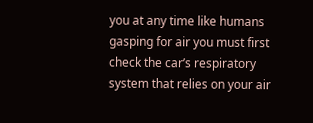you at any time like humans gasping for air you must first check the car’s respiratory system that relies on your air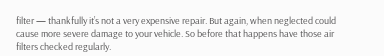filter — thankfully it’s not a very expensive repair. But again, when neglected could cause more severe damage to your vehicle. So before that happens have those air filters checked regularly.